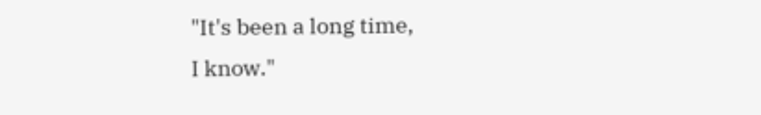"It's been a long time,
I know."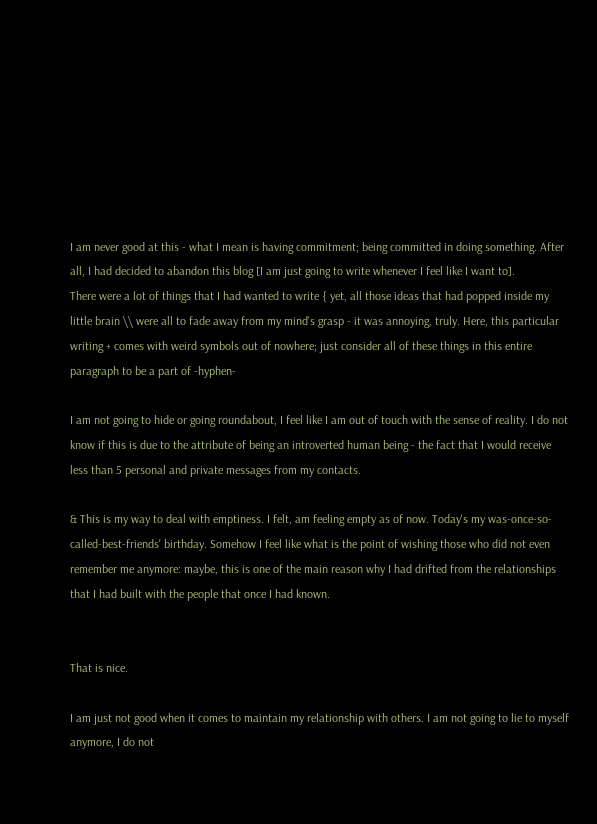I am never good at this - what I mean is having commitment; being committed in doing something. After all, I had decided to abandon this blog [I am just going to write whenever I feel like I want to].
There were a lot of things that I had wanted to write { yet, all those ideas that had popped inside my little brain \\ were all to fade away from my mind's grasp - it was annoying, truly. Here, this particular writing + comes with weird symbols out of nowhere; just consider all of these things in this entire paragraph to be a part of -hyphen-

I am not going to hide or going roundabout, I feel like I am out of touch with the sense of reality. I do not know if this is due to the attribute of being an introverted human being - the fact that I would receive less than 5 personal and private messages from my contacts.

& This is my way to deal with emptiness. I felt, am feeling empty as of now. Today's my was-once-so-called-best-friends' birthday. Somehow I feel like what is the point of wishing those who did not even remember me anymore: maybe, this is one of the main reason why I had drifted from the relationships that I had built with the people that once I had known.


That is nice.

I am just not good when it comes to maintain my relationship with others. I am not going to lie to myself anymore, I do not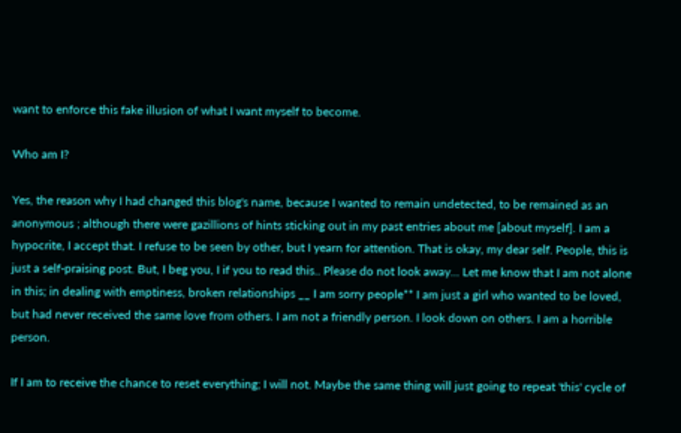want to enforce this fake illusion of what I want myself to become.

Who am I?

Yes, the reason why I had changed this blog's name, because I wanted to remain undetected, to be remained as an anonymous ; although there were gazillions of hints sticking out in my past entries about me [about myself]. I am a hypocrite, I accept that. I refuse to be seen by other, but I yearn for attention. That is okay, my dear self. People, this is just a self-praising post. But, I beg you, I if you to read this.. Please do not look away... Let me know that I am not alone in this; in dealing with emptiness, broken relationships __ I am sorry people** I am just a girl who wanted to be loved, but had never received the same love from others. I am not a friendly person. I look down on others. I am a horrible person.

If I am to receive the chance to reset everything; I will not. Maybe the same thing will just going to repeat 'this' cycle of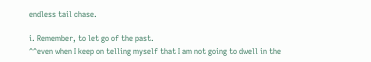endless tail chase.

i. Remember, to let go of the past.
^^even when I keep on telling myself that I am not going to dwell in the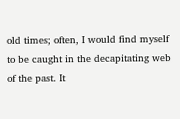old times; often, I would find myself to be caught in the decapitating web of the past. It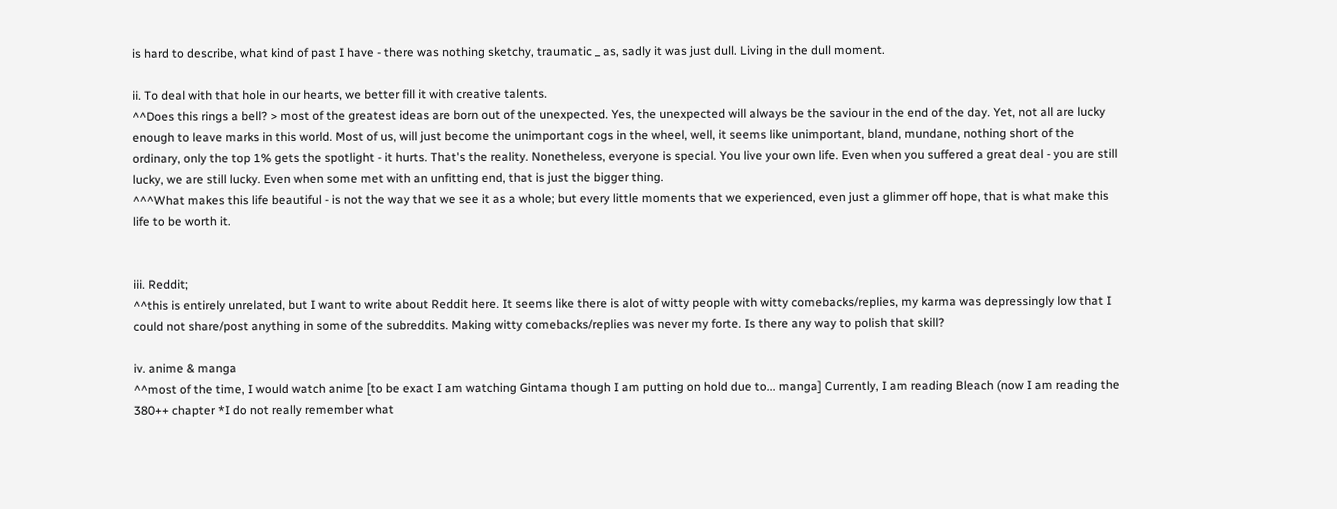is hard to describe, what kind of past I have - there was nothing sketchy, traumatic _ as, sadly it was just dull. Living in the dull moment.

ii. To deal with that hole in our hearts, we better fill it with creative talents.
^^Does this rings a bell? > most of the greatest ideas are born out of the unexpected. Yes, the unexpected will always be the saviour in the end of the day. Yet, not all are lucky enough to leave marks in this world. Most of us, will just become the unimportant cogs in the wheel, well, it seems like unimportant, bland, mundane, nothing short of the ordinary, only the top 1% gets the spotlight - it hurts. That's the reality. Nonetheless, everyone is special. You live your own life. Even when you suffered a great deal - you are still lucky, we are still lucky. Even when some met with an unfitting end, that is just the bigger thing.
^^^What makes this life beautiful - is not the way that we see it as a whole; but every little moments that we experienced, even just a glimmer off hope, that is what make this life to be worth it.


iii. Reddit;
^^this is entirely unrelated, but I want to write about Reddit here. It seems like there is alot of witty people with witty comebacks/replies, my karma was depressingly low that I could not share/post anything in some of the subreddits. Making witty comebacks/replies was never my forte. Is there any way to polish that skill?

iv. anime & manga
^^most of the time, I would watch anime [to be exact I am watching Gintama though I am putting on hold due to... manga] Currently, I am reading Bleach (now I am reading the 380++ chapter *I do not really remember what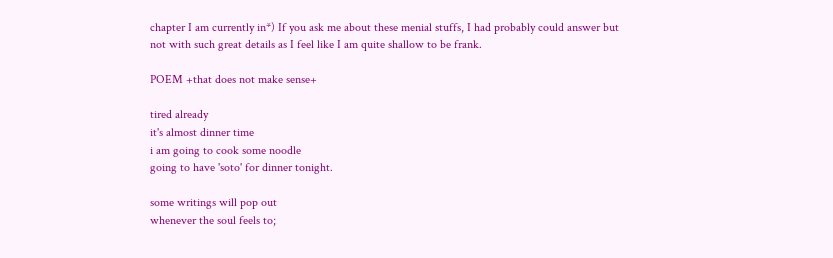chapter I am currently in*) If you ask me about these menial stuffs, I had probably could answer but not with such great details as I feel like I am quite shallow to be frank.

POEM +that does not make sense+

tired already
it's almost dinner time
i am going to cook some noodle
going to have 'soto' for dinner tonight.

some writings will pop out
whenever the soul feels to;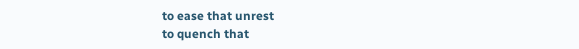to ease that unrest
to quench that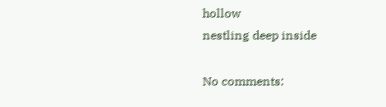hollow
nestling deep inside

No comments: